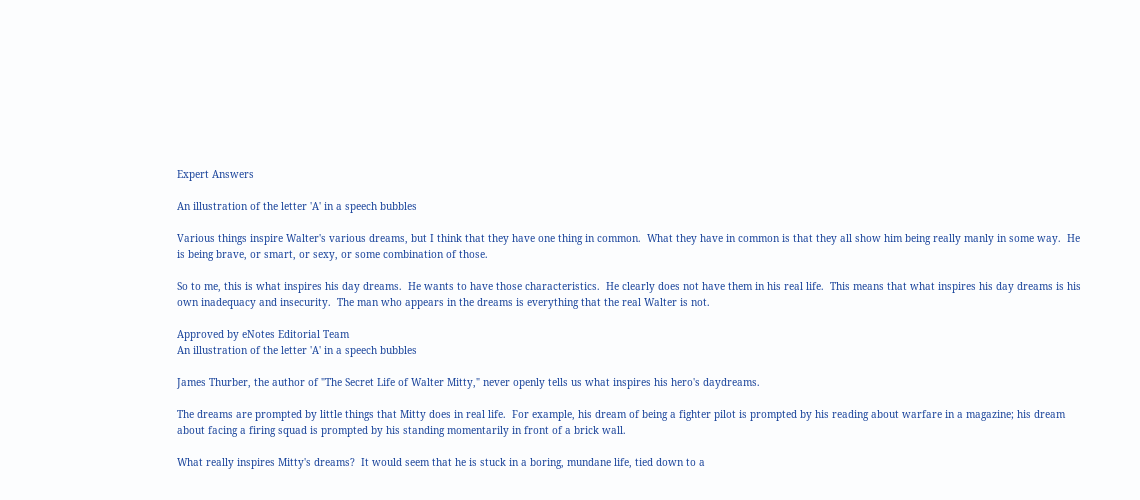Expert Answers

An illustration of the letter 'A' in a speech bubbles

Various things inspire Walter's various dreams, but I think that they have one thing in common.  What they have in common is that they all show him being really manly in some way.  He is being brave, or smart, or sexy, or some combination of those.

So to me, this is what inspires his day dreams.  He wants to have those characteristics.  He clearly does not have them in his real life.  This means that what inspires his day dreams is his own inadequacy and insecurity.  The man who appears in the dreams is everything that the real Walter is not.

Approved by eNotes Editorial Team
An illustration of the letter 'A' in a speech bubbles

James Thurber, the author of "The Secret Life of Walter Mitty," never openly tells us what inspires his hero's daydreams.

The dreams are prompted by little things that Mitty does in real life.  For example, his dream of being a fighter pilot is prompted by his reading about warfare in a magazine; his dream about facing a firing squad is prompted by his standing momentarily in front of a brick wall.

What really inspires Mitty's dreams?  It would seem that he is stuck in a boring, mundane life, tied down to a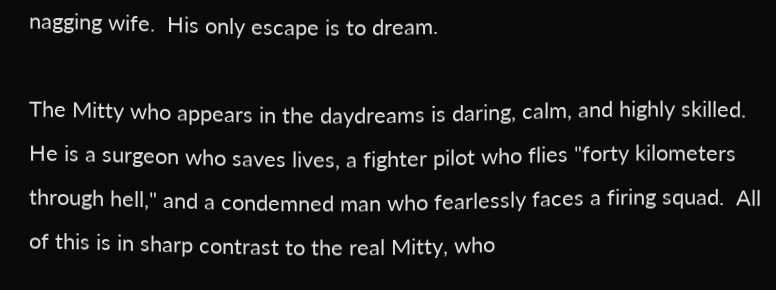nagging wife.  His only escape is to dream.

The Mitty who appears in the daydreams is daring, calm, and highly skilled.  He is a surgeon who saves lives, a fighter pilot who flies "forty kilometers through hell," and a condemned man who fearlessly faces a firing squad.  All of this is in sharp contrast to the real Mitty, who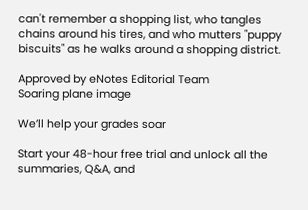can't remember a shopping list, who tangles chains around his tires, and who mutters "puppy biscuits" as he walks around a shopping district.

Approved by eNotes Editorial Team
Soaring plane image

We’ll help your grades soar

Start your 48-hour free trial and unlock all the summaries, Q&A, and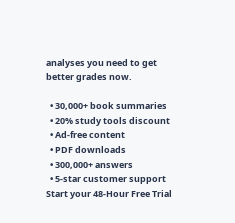analyses you need to get better grades now.

  • 30,000+ book summaries
  • 20% study tools discount
  • Ad-free content
  • PDF downloads
  • 300,000+ answers
  • 5-star customer support
Start your 48-Hour Free Trial